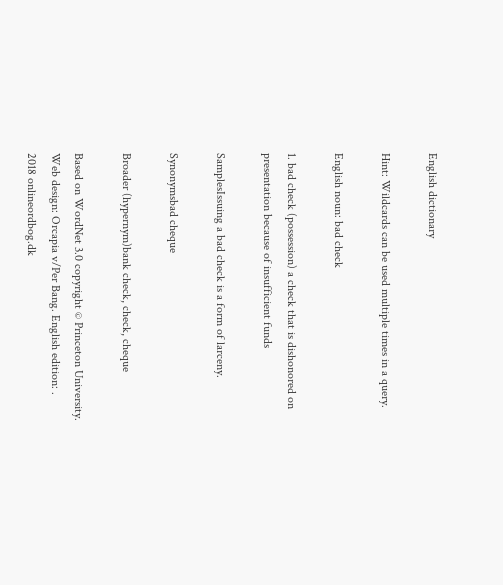English dictionary

Hint: Wildcards can be used multiple times in a query.

English noun: bad check

1. bad check (possession) a check that is dishonored on presentation because of insufficient funds

SamplesIssuing a bad check is a form of larceny.

Synonymsbad cheque

Broader (hypernym)bank check, check, cheque

Based on WordNet 3.0 copyright © Princeton University.
Web design: Orcapia v/Per Bang. English edition: .
2018 onlineordbog.dk